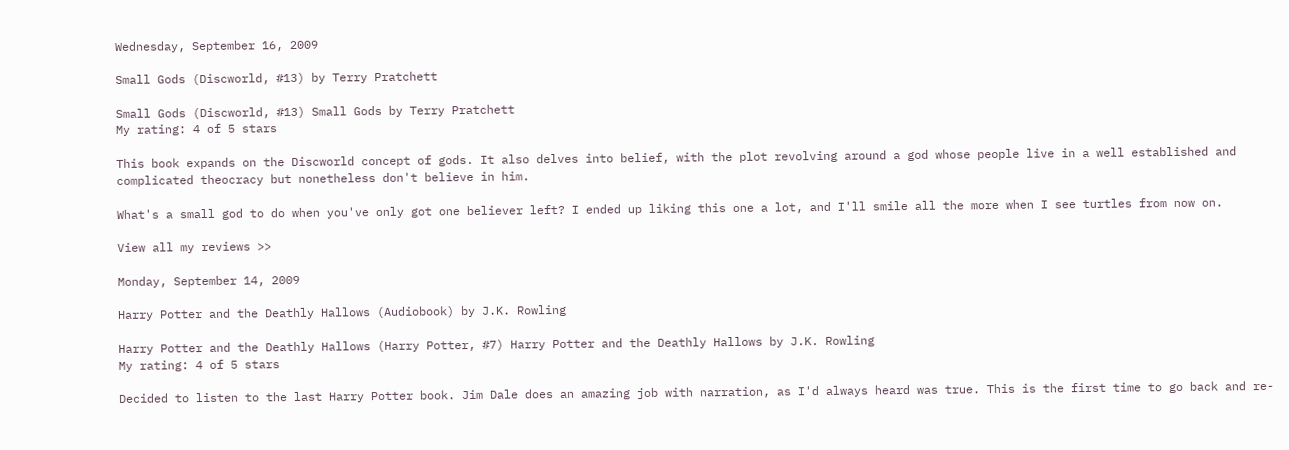Wednesday, September 16, 2009

Small Gods (Discworld, #13) by Terry Pratchett

Small Gods (Discworld, #13) Small Gods by Terry Pratchett
My rating: 4 of 5 stars

This book expands on the Discworld concept of gods. It also delves into belief, with the plot revolving around a god whose people live in a well established and complicated theocracy but nonetheless don't believe in him.

What's a small god to do when you've only got one believer left? I ended up liking this one a lot, and I'll smile all the more when I see turtles from now on.

View all my reviews >>

Monday, September 14, 2009

Harry Potter and the Deathly Hallows (Audiobook) by J.K. Rowling

Harry Potter and the Deathly Hallows (Harry Potter, #7) Harry Potter and the Deathly Hallows by J.K. Rowling
My rating: 4 of 5 stars

Decided to listen to the last Harry Potter book. Jim Dale does an amazing job with narration, as I'd always heard was true. This is the first time to go back and re-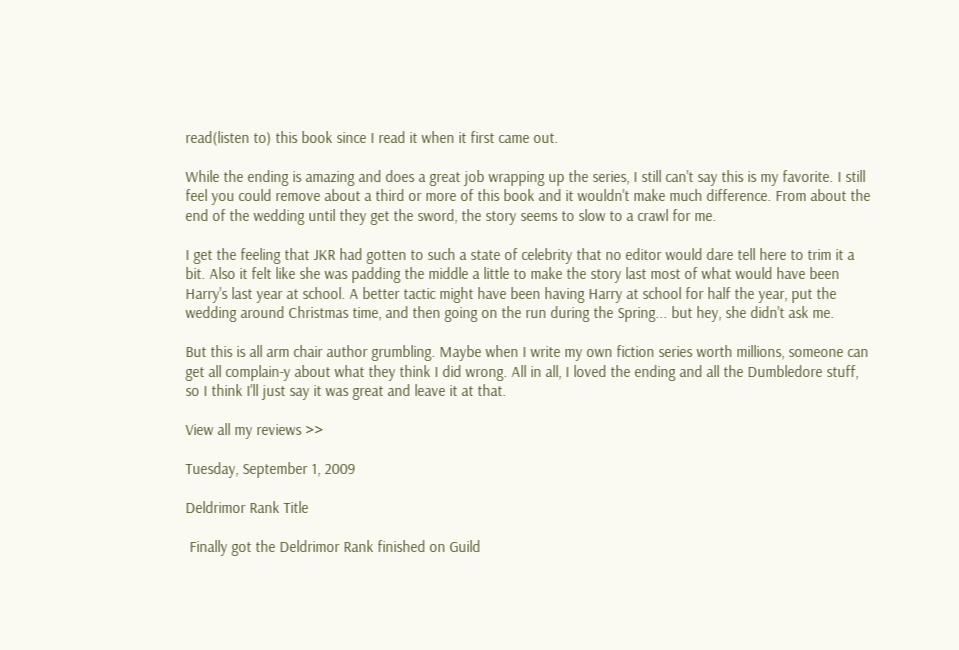read(listen to) this book since I read it when it first came out.

While the ending is amazing and does a great job wrapping up the series, I still can't say this is my favorite. I still feel you could remove about a third or more of this book and it wouldn't make much difference. From about the end of the wedding until they get the sword, the story seems to slow to a crawl for me.

I get the feeling that JKR had gotten to such a state of celebrity that no editor would dare tell here to trim it a bit. Also it felt like she was padding the middle a little to make the story last most of what would have been Harry's last year at school. A better tactic might have been having Harry at school for half the year, put the wedding around Christmas time, and then going on the run during the Spring... but hey, she didn't ask me.

But this is all arm chair author grumbling. Maybe when I write my own fiction series worth millions, someone can get all complain-y about what they think I did wrong. All in all, I loved the ending and all the Dumbledore stuff, so I think I'll just say it was great and leave it at that.

View all my reviews >>

Tuesday, September 1, 2009

Deldrimor Rank Title

 Finally got the Deldrimor Rank finished on Guild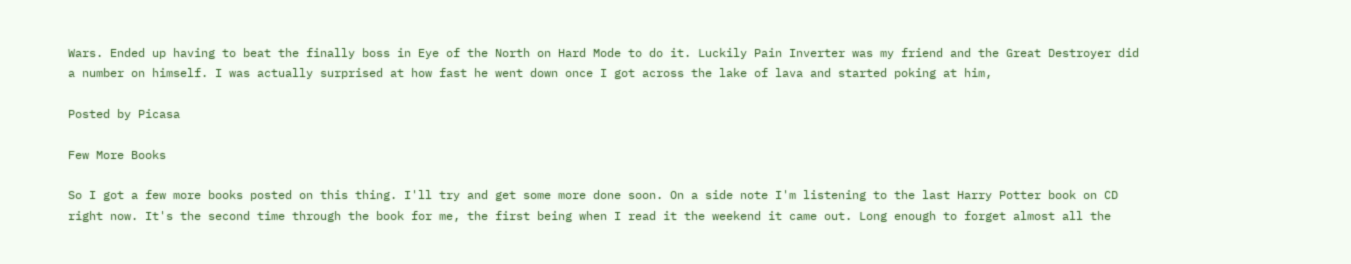Wars. Ended up having to beat the finally boss in Eye of the North on Hard Mode to do it. Luckily Pain Inverter was my friend and the Great Destroyer did a number on himself. I was actually surprised at how fast he went down once I got across the lake of lava and started poking at him,

Posted by Picasa

Few More Books

So I got a few more books posted on this thing. I'll try and get some more done soon. On a side note I'm listening to the last Harry Potter book on CD right now. It's the second time through the book for me, the first being when I read it the weekend it came out. Long enough to forget almost all the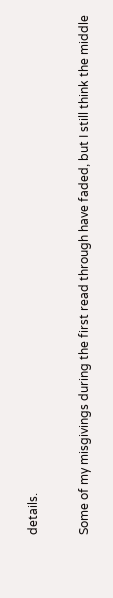details.

Some of my misgivings during the first read through have faded, but I still think the middle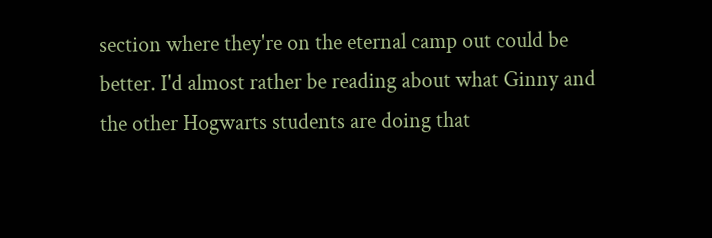section where they're on the eternal camp out could be better. I'd almost rather be reading about what Ginny and the other Hogwarts students are doing that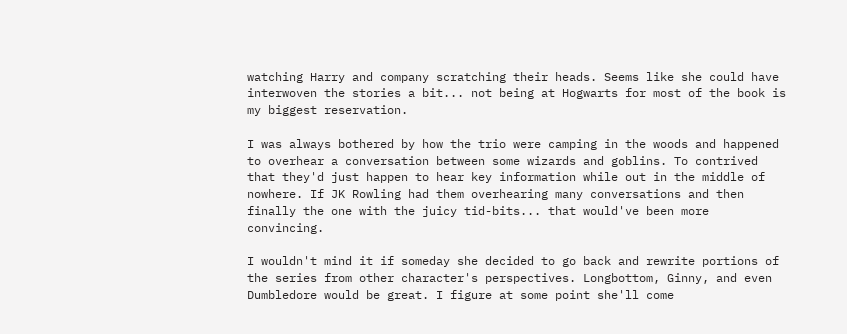watching Harry and company scratching their heads. Seems like she could have interwoven the stories a bit... not being at Hogwarts for most of the book is my biggest reservation.

I was always bothered by how the trio were camping in the woods and happened to overhear a conversation between some wizards and goblins. To contrived that they'd just happen to hear key information while out in the middle of nowhere. If JK Rowling had them overhearing many conversations and then finally the one with the juicy tid-bits... that would've been more convincing.

I wouldn't mind it if someday she decided to go back and rewrite portions of the series from other character's perspectives. Longbottom, Ginny, and even Dumbledore would be great. I figure at some point she'll come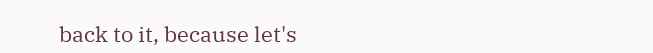back to it, because let's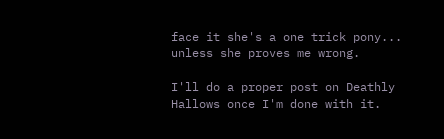face it she's a one trick pony... unless she proves me wrong.

I'll do a proper post on Deathly Hallows once I'm done with it.